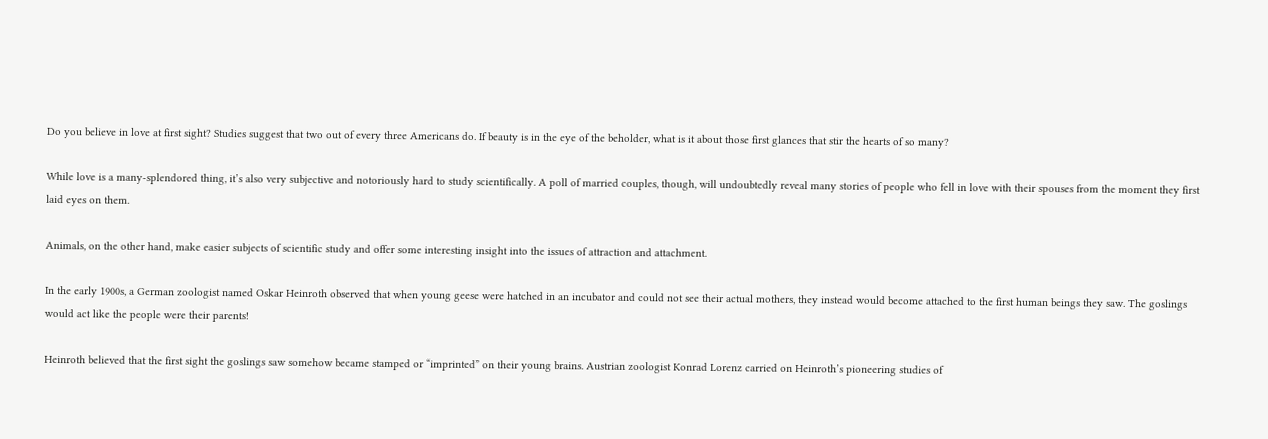Do you believe in love at first sight? Studies suggest that two out of every three Americans do. If beauty is in the eye of the beholder, what is it about those first glances that stir the hearts of so many?

While love is a many-splendored thing, it’s also very subjective and notoriously hard to study scientifically. A poll of married couples, though, will undoubtedly reveal many stories of people who fell in love with their spouses from the moment they first laid eyes on them.

Animals, on the other hand, make easier subjects of scientific study and offer some interesting insight into the issues of attraction and attachment.

In the early 1900s, a German zoologist named Oskar Heinroth observed that when young geese were hatched in an incubator and could not see their actual mothers, they instead would become attached to the first human beings they saw. The goslings would act like the people were their parents!

Heinroth believed that the first sight the goslings saw somehow became stamped or “imprinted” on their young brains. Austrian zoologist Konrad Lorenz carried on Heinroth’s pioneering studies of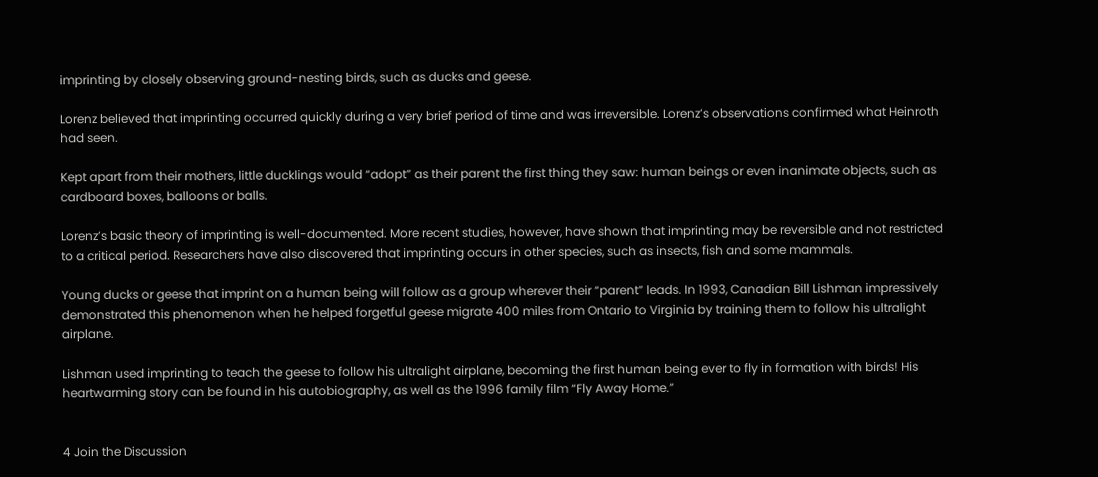imprinting by closely observing ground-nesting birds, such as ducks and geese.

Lorenz believed that imprinting occurred quickly during a very brief period of time and was irreversible. Lorenz’s observations confirmed what Heinroth had seen.

Kept apart from their mothers, little ducklings would “adopt” as their parent the first thing they saw: human beings or even inanimate objects, such as cardboard boxes, balloons or balls.

Lorenz’s basic theory of imprinting is well-documented. More recent studies, however, have shown that imprinting may be reversible and not restricted to a critical period. Researchers have also discovered that imprinting occurs in other species, such as insects, fish and some mammals.

Young ducks or geese that imprint on a human being will follow as a group wherever their “parent” leads. In 1993, Canadian Bill Lishman impressively demonstrated this phenomenon when he helped forgetful geese migrate 400 miles from Ontario to Virginia by training them to follow his ultralight airplane.

Lishman used imprinting to teach the geese to follow his ultralight airplane, becoming the first human being ever to fly in formation with birds! His heartwarming story can be found in his autobiography, as well as the 1996 family film “Fly Away Home.”


4 Join the Discussion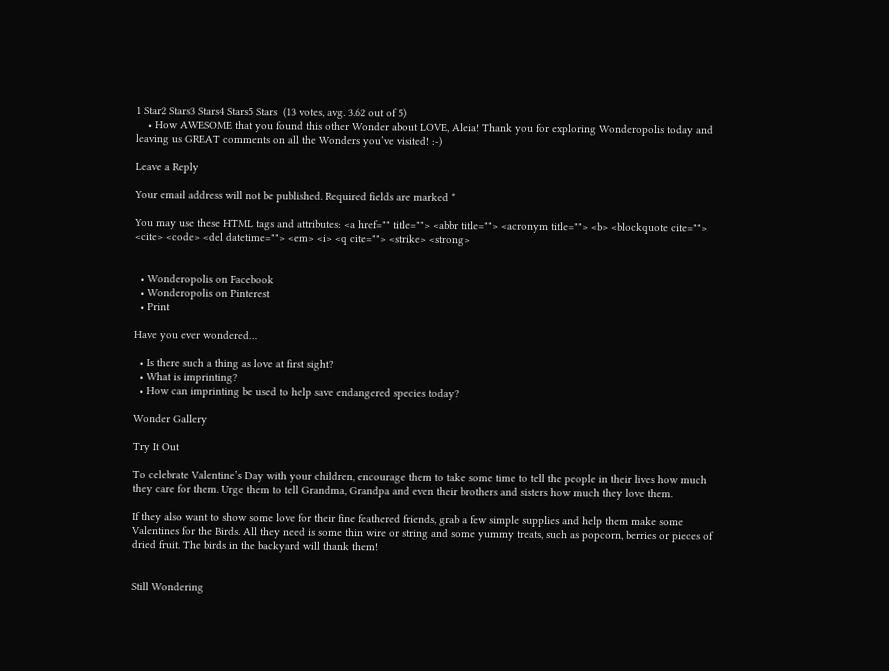1 Star2 Stars3 Stars4 Stars5 Stars  (13 votes, avg. 3.62 out of 5)
    • How AWESOME that you found this other Wonder about LOVE, Aleia! Thank you for exploring Wonderopolis today and leaving us GREAT comments on all the Wonders you’ve visited! :-)

Leave a Reply

Your email address will not be published. Required fields are marked *

You may use these HTML tags and attributes: <a href="" title=""> <abbr title=""> <acronym title=""> <b> <blockquote cite=""> <cite> <code> <del datetime=""> <em> <i> <q cite=""> <strike> <strong>


  • Wonderopolis on Facebook
  • Wonderopolis on Pinterest
  • Print

Have you ever wondered…

  • Is there such a thing as love at first sight?
  • What is imprinting?
  • How can imprinting be used to help save endangered species today?

Wonder Gallery

Try It Out

To celebrate Valentine’s Day with your children, encourage them to take some time to tell the people in their lives how much they care for them. Urge them to tell Grandma, Grandpa and even their brothers and sisters how much they love them.

If they also want to show some love for their fine feathered friends, grab a few simple supplies and help them make some Valentines for the Birds. All they need is some thin wire or string and some yummy treats, such as popcorn, berries or pieces of dried fruit. The birds in the backyard will thank them!


Still Wondering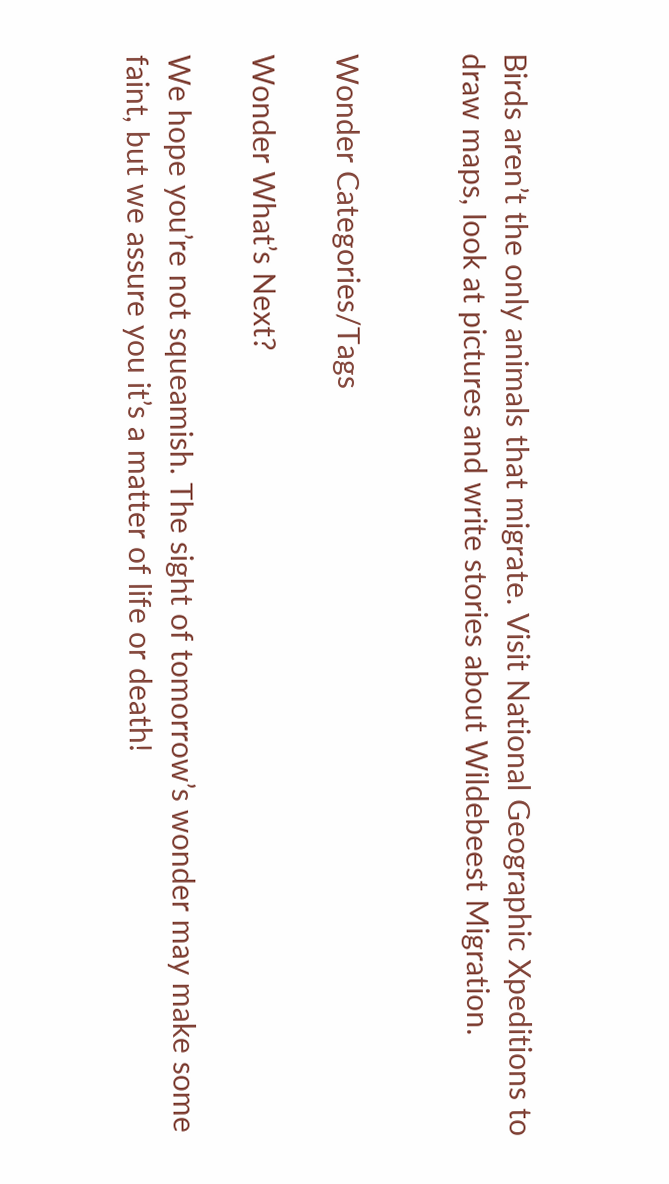Birds aren’t the only animals that migrate. Visit National Geographic Xpeditions to draw maps, look at pictures and write stories about Wildebeest Migration.


Wonder Categories/Tags

Wonder What’s Next?

We hope you’re not squeamish. The sight of tomorrow’s wonder may make some faint, but we assure you it’s a matter of life or death!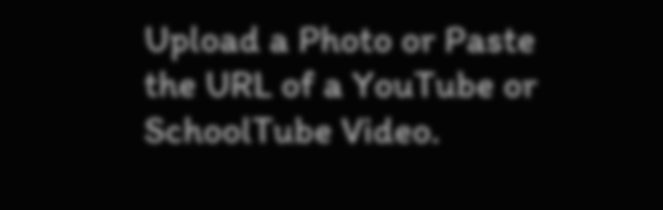Upload a Photo or Paste the URL of a YouTube or SchoolTube Video.